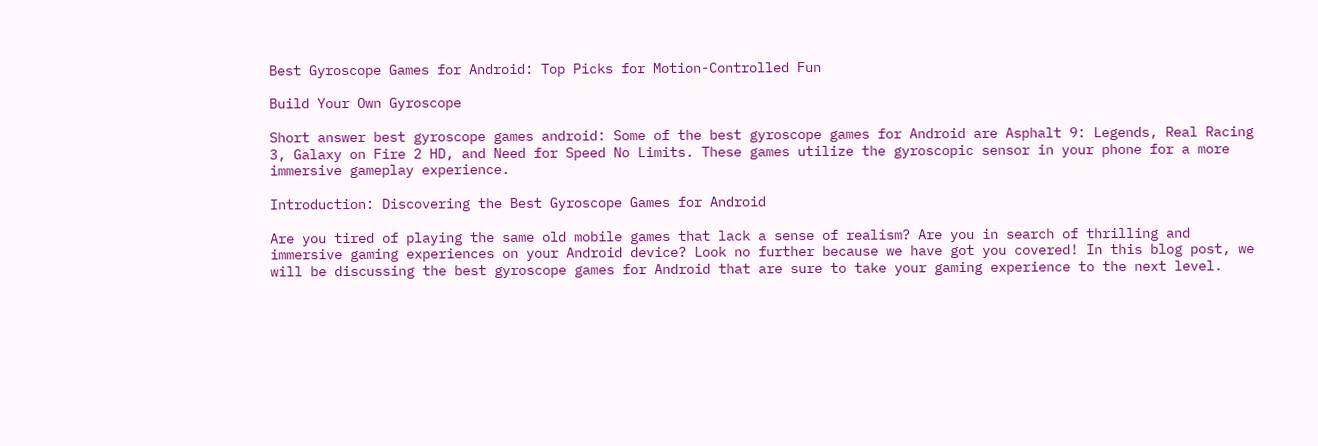Best Gyroscope Games for Android: Top Picks for Motion-Controlled Fun

Build Your Own Gyroscope

Short answer best gyroscope games android: Some of the best gyroscope games for Android are Asphalt 9: Legends, Real Racing 3, Galaxy on Fire 2 HD, and Need for Speed No Limits. These games utilize the gyroscopic sensor in your phone for a more immersive gameplay experience.

Introduction: Discovering the Best Gyroscope Games for Android

Are you tired of playing the same old mobile games that lack a sense of realism? Are you in search of thrilling and immersive gaming experiences on your Android device? Look no further because we have got you covered! In this blog post, we will be discussing the best gyroscope games for Android that are sure to take your gaming experience to the next level.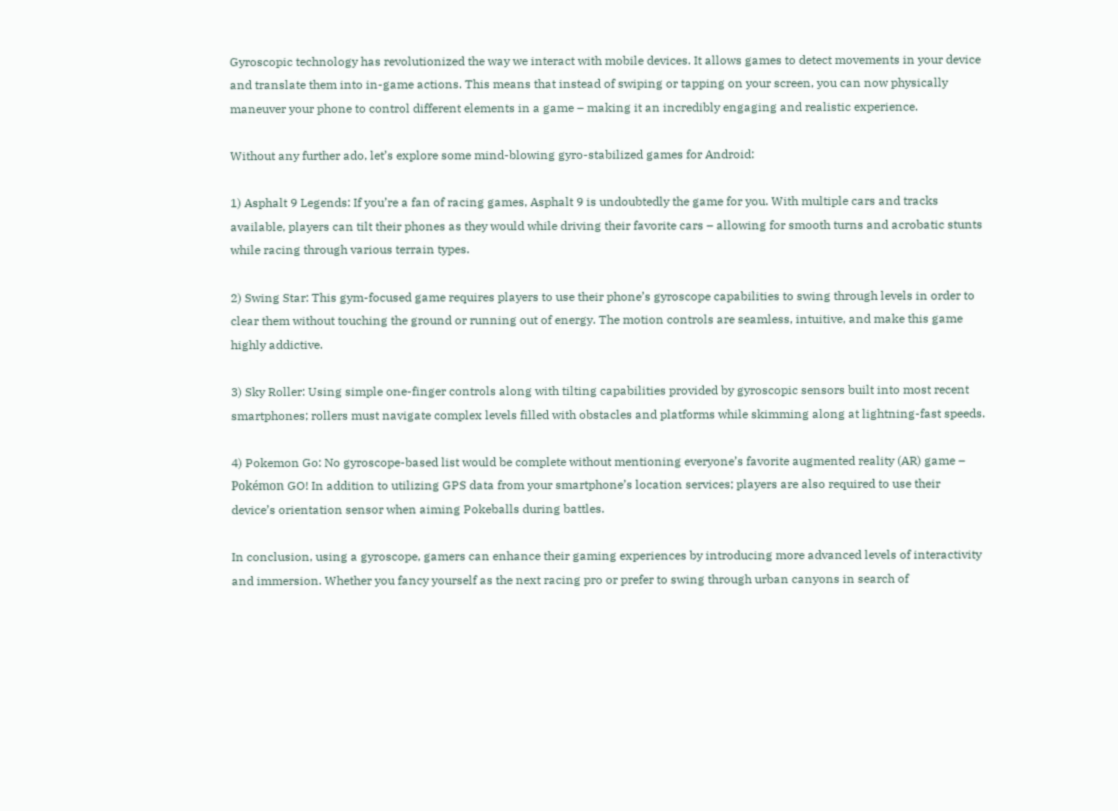Gyroscopic technology has revolutionized the way we interact with mobile devices. It allows games to detect movements in your device and translate them into in-game actions. This means that instead of swiping or tapping on your screen, you can now physically maneuver your phone to control different elements in a game – making it an incredibly engaging and realistic experience.

Without any further ado, let’s explore some mind-blowing gyro-stabilized games for Android:

1) Asphalt 9 Legends: If you’re a fan of racing games, Asphalt 9 is undoubtedly the game for you. With multiple cars and tracks available, players can tilt their phones as they would while driving their favorite cars – allowing for smooth turns and acrobatic stunts while racing through various terrain types.

2) Swing Star: This gym-focused game requires players to use their phone’s gyroscope capabilities to swing through levels in order to clear them without touching the ground or running out of energy. The motion controls are seamless, intuitive, and make this game highly addictive.

3) Sky Roller: Using simple one-finger controls along with tilting capabilities provided by gyroscopic sensors built into most recent smartphones; rollers must navigate complex levels filled with obstacles and platforms while skimming along at lightning-fast speeds.

4) Pokemon Go: No gyroscope-based list would be complete without mentioning everyone’s favorite augmented reality (AR) game – Pokémon GO! In addition to utilizing GPS data from your smartphone’s location services; players are also required to use their device’s orientation sensor when aiming Pokeballs during battles.

In conclusion, using a gyroscope, gamers can enhance their gaming experiences by introducing more advanced levels of interactivity and immersion. Whether you fancy yourself as the next racing pro or prefer to swing through urban canyons in search of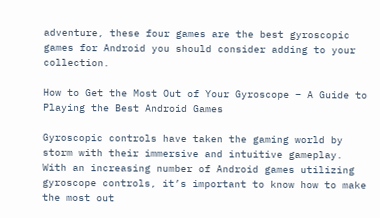adventure, these four games are the best gyroscopic games for Android you should consider adding to your collection.

How to Get the Most Out of Your Gyroscope – A Guide to Playing the Best Android Games

Gyroscopic controls have taken the gaming world by storm with their immersive and intuitive gameplay. With an increasing number of Android games utilizing gyroscope controls, it’s important to know how to make the most out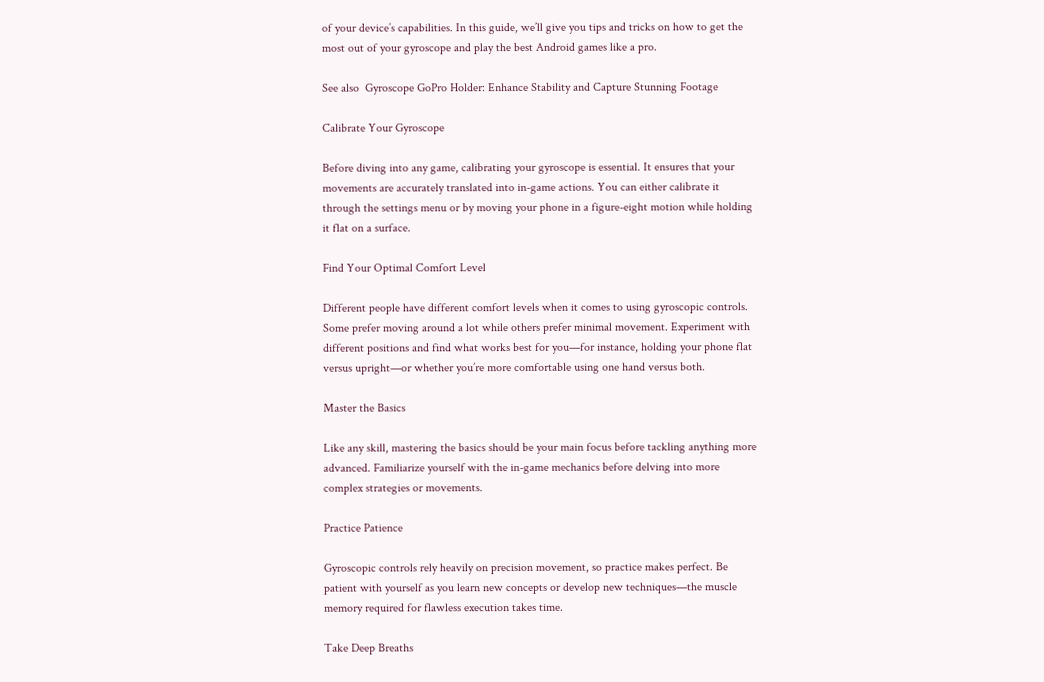of your device’s capabilities. In this guide, we’ll give you tips and tricks on how to get the most out of your gyroscope and play the best Android games like a pro.

See also  Gyroscope GoPro Holder: Enhance Stability and Capture Stunning Footage

Calibrate Your Gyroscope

Before diving into any game, calibrating your gyroscope is essential. It ensures that your movements are accurately translated into in-game actions. You can either calibrate it through the settings menu or by moving your phone in a figure-eight motion while holding it flat on a surface.

Find Your Optimal Comfort Level

Different people have different comfort levels when it comes to using gyroscopic controls. Some prefer moving around a lot while others prefer minimal movement. Experiment with different positions and find what works best for you—for instance, holding your phone flat versus upright—or whether you’re more comfortable using one hand versus both.

Master the Basics

Like any skill, mastering the basics should be your main focus before tackling anything more advanced. Familiarize yourself with the in-game mechanics before delving into more complex strategies or movements.

Practice Patience

Gyroscopic controls rely heavily on precision movement, so practice makes perfect. Be patient with yourself as you learn new concepts or develop new techniques—the muscle memory required for flawless execution takes time.

Take Deep Breaths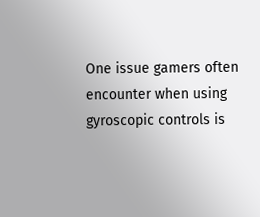One issue gamers often encounter when using gyroscopic controls is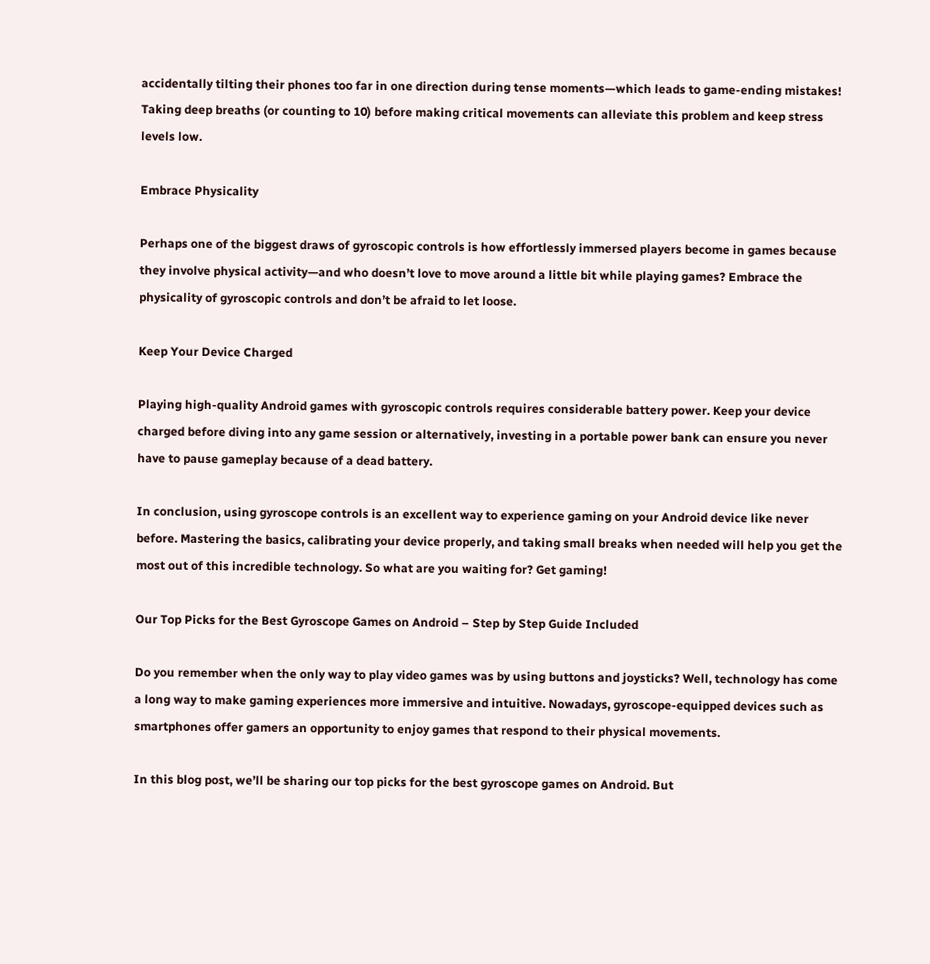accidentally tilting their phones too far in one direction during tense moments—which leads to game-ending mistakes! Taking deep breaths (or counting to 10) before making critical movements can alleviate this problem and keep stress levels low.

Embrace Physicality

Perhaps one of the biggest draws of gyroscopic controls is how effortlessly immersed players become in games because they involve physical activity—and who doesn’t love to move around a little bit while playing games? Embrace the physicality of gyroscopic controls and don’t be afraid to let loose.

Keep Your Device Charged

Playing high-quality Android games with gyroscopic controls requires considerable battery power. Keep your device charged before diving into any game session or alternatively, investing in a portable power bank can ensure you never have to pause gameplay because of a dead battery.

In conclusion, using gyroscope controls is an excellent way to experience gaming on your Android device like never before. Mastering the basics, calibrating your device properly, and taking small breaks when needed will help you get the most out of this incredible technology. So what are you waiting for? Get gaming!

Our Top Picks for the Best Gyroscope Games on Android – Step by Step Guide Included

Do you remember when the only way to play video games was by using buttons and joysticks? Well, technology has come a long way to make gaming experiences more immersive and intuitive. Nowadays, gyroscope-equipped devices such as smartphones offer gamers an opportunity to enjoy games that respond to their physical movements.

In this blog post, we’ll be sharing our top picks for the best gyroscope games on Android. But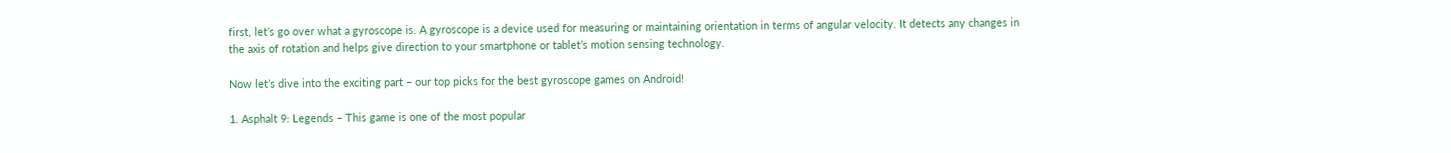first, let’s go over what a gyroscope is. A gyroscope is a device used for measuring or maintaining orientation in terms of angular velocity. It detects any changes in the axis of rotation and helps give direction to your smartphone or tablet’s motion sensing technology.

Now let’s dive into the exciting part – our top picks for the best gyroscope games on Android!

1. Asphalt 9: Legends – This game is one of the most popular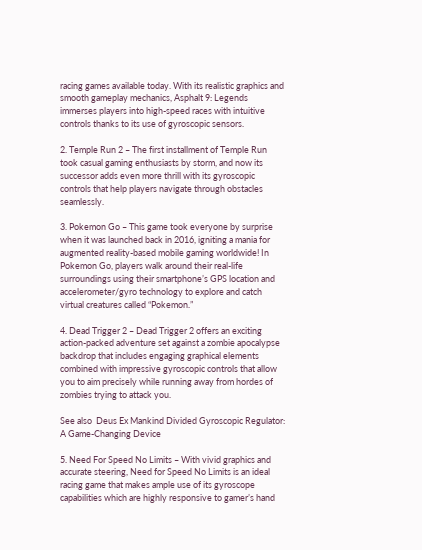racing games available today. With its realistic graphics and smooth gameplay mechanics, Asphalt 9: Legends immerses players into high-speed races with intuitive controls thanks to its use of gyroscopic sensors.

2. Temple Run 2 – The first installment of Temple Run took casual gaming enthusiasts by storm, and now its successor adds even more thrill with its gyroscopic controls that help players navigate through obstacles seamlessly.

3. Pokemon Go – This game took everyone by surprise when it was launched back in 2016, igniting a mania for augmented reality-based mobile gaming worldwide! In Pokemon Go, players walk around their real-life surroundings using their smartphone’s GPS location and accelerometer/gyro technology to explore and catch virtual creatures called “Pokemon.”

4. Dead Trigger 2 – Dead Trigger 2 offers an exciting action-packed adventure set against a zombie apocalypse backdrop that includes engaging graphical elements combined with impressive gyroscopic controls that allow you to aim precisely while running away from hordes of zombies trying to attack you.

See also  Deus Ex Mankind Divided Gyroscopic Regulator: A Game-Changing Device

5. Need For Speed No Limits – With vivid graphics and accurate steering, Need for Speed No Limits is an ideal racing game that makes ample use of its gyroscope capabilities which are highly responsive to gamer’s hand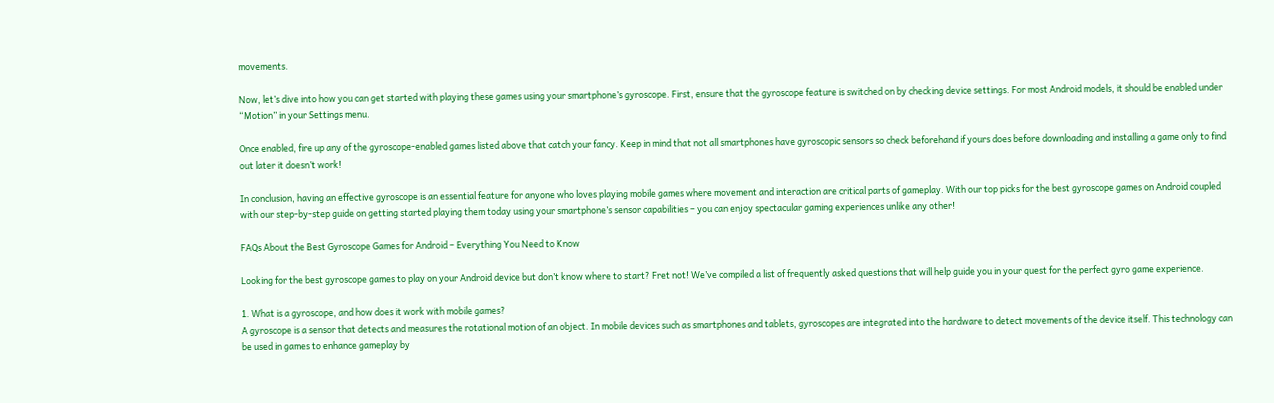movements.

Now, let’s dive into how you can get started with playing these games using your smartphone’s gyroscope. First, ensure that the gyroscope feature is switched on by checking device settings. For most Android models, it should be enabled under “Motion” in your Settings menu.

Once enabled, fire up any of the gyroscope-enabled games listed above that catch your fancy. Keep in mind that not all smartphones have gyroscopic sensors so check beforehand if yours does before downloading and installing a game only to find out later it doesn’t work!

In conclusion, having an effective gyroscope is an essential feature for anyone who loves playing mobile games where movement and interaction are critical parts of gameplay. With our top picks for the best gyroscope games on Android coupled with our step-by-step guide on getting started playing them today using your smartphone’s sensor capabilities – you can enjoy spectacular gaming experiences unlike any other!

FAQs About the Best Gyroscope Games for Android – Everything You Need to Know

Looking for the best gyroscope games to play on your Android device but don’t know where to start? Fret not! We’ve compiled a list of frequently asked questions that will help guide you in your quest for the perfect gyro game experience.

1. What is a gyroscope, and how does it work with mobile games?
A gyroscope is a sensor that detects and measures the rotational motion of an object. In mobile devices such as smartphones and tablets, gyroscopes are integrated into the hardware to detect movements of the device itself. This technology can be used in games to enhance gameplay by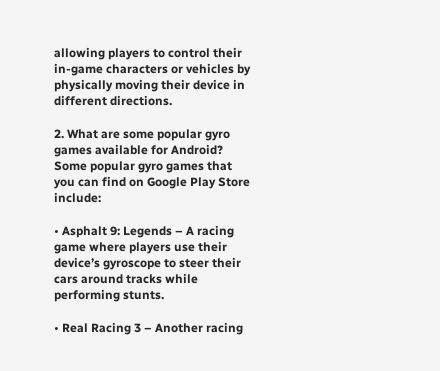allowing players to control their in-game characters or vehicles by physically moving their device in different directions.

2. What are some popular gyro games available for Android?
Some popular gyro games that you can find on Google Play Store include:

• Asphalt 9: Legends – A racing game where players use their device’s gyroscope to steer their cars around tracks while performing stunts.

• Real Racing 3 – Another racing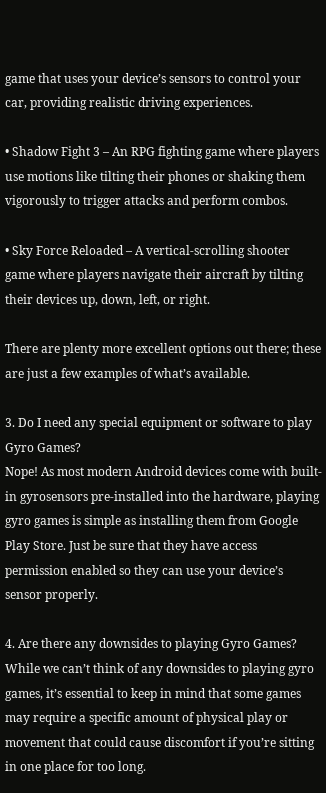game that uses your device’s sensors to control your car, providing realistic driving experiences.

• Shadow Fight 3 – An RPG fighting game where players use motions like tilting their phones or shaking them vigorously to trigger attacks and perform combos.

• Sky Force Reloaded – A vertical-scrolling shooter game where players navigate their aircraft by tilting their devices up, down, left, or right.

There are plenty more excellent options out there; these are just a few examples of what’s available.

3. Do I need any special equipment or software to play Gyro Games?
Nope! As most modern Android devices come with built-in gyrosensors pre-installed into the hardware, playing gyro games is simple as installing them from Google Play Store. Just be sure that they have access permission enabled so they can use your device’s sensor properly.

4. Are there any downsides to playing Gyro Games?
While we can’t think of any downsides to playing gyro games, it’s essential to keep in mind that some games may require a specific amount of physical play or movement that could cause discomfort if you’re sitting in one place for too long.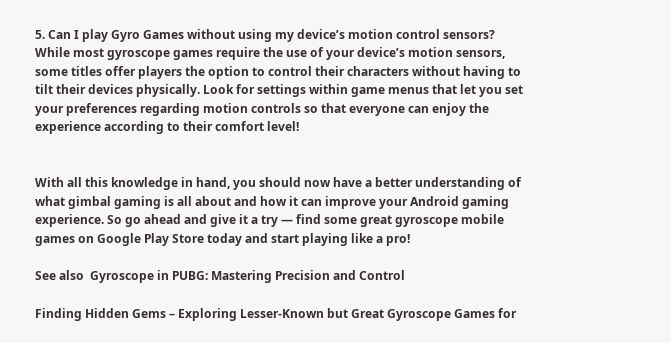5. Can I play Gyro Games without using my device’s motion control sensors?
While most gyroscope games require the use of your device’s motion sensors, some titles offer players the option to control their characters without having to tilt their devices physically. Look for settings within game menus that let you set your preferences regarding motion controls so that everyone can enjoy the experience according to their comfort level!


With all this knowledge in hand, you should now have a better understanding of what gimbal gaming is all about and how it can improve your Android gaming experience. So go ahead and give it a try — find some great gyroscope mobile games on Google Play Store today and start playing like a pro!

See also  Gyroscope in PUBG: Mastering Precision and Control

Finding Hidden Gems – Exploring Lesser-Known but Great Gyroscope Games for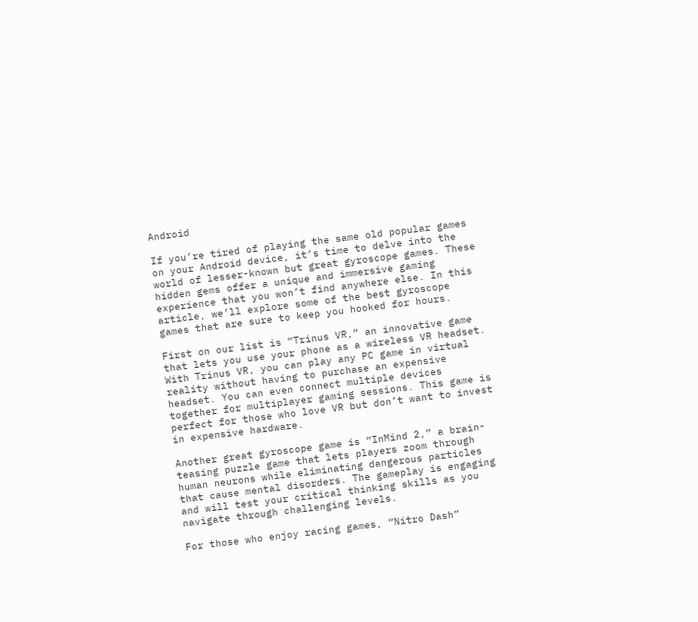Android

If you’re tired of playing the same old popular games on your Android device, it’s time to delve into the world of lesser-known but great gyroscope games. These hidden gems offer a unique and immersive gaming experience that you won’t find anywhere else. In this article, we’ll explore some of the best gyroscope games that are sure to keep you hooked for hours.

First on our list is “Trinus VR,” an innovative game that lets you use your phone as a wireless VR headset. With Trinus VR, you can play any PC game in virtual reality without having to purchase an expensive headset. You can even connect multiple devices together for multiplayer gaming sessions. This game is perfect for those who love VR but don’t want to invest in expensive hardware.

Another great gyroscope game is “InMind 2,” a brain-teasing puzzle game that lets players zoom through human neurons while eliminating dangerous particles that cause mental disorders. The gameplay is engaging and will test your critical thinking skills as you navigate through challenging levels.

For those who enjoy racing games, “Nitro Dash”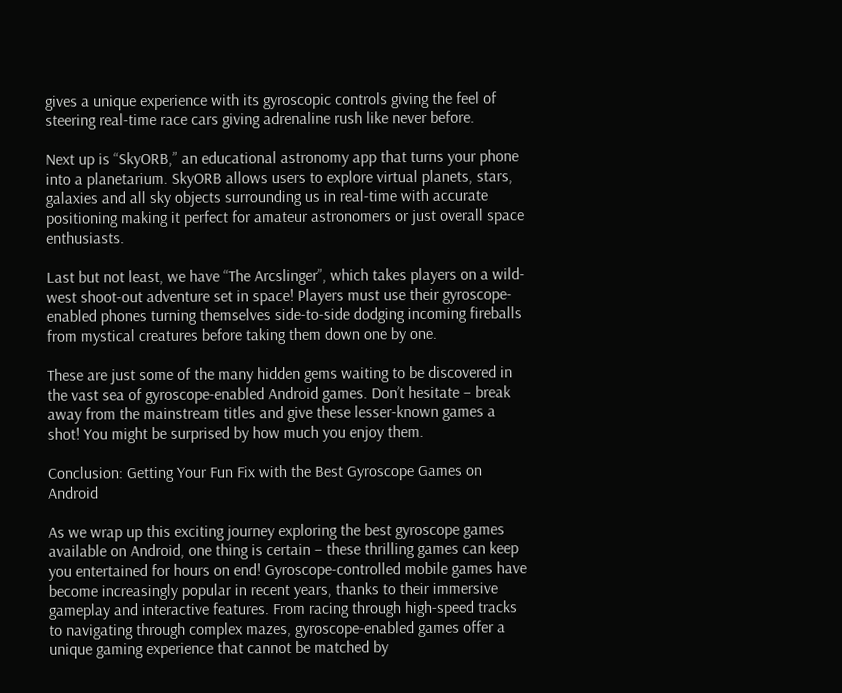gives a unique experience with its gyroscopic controls giving the feel of steering real-time race cars giving adrenaline rush like never before.

Next up is “SkyORB,” an educational astronomy app that turns your phone into a planetarium. SkyORB allows users to explore virtual planets, stars, galaxies and all sky objects surrounding us in real-time with accurate positioning making it perfect for amateur astronomers or just overall space enthusiasts.

Last but not least, we have “The Arcslinger”, which takes players on a wild-west shoot-out adventure set in space! Players must use their gyroscope-enabled phones turning themselves side-to-side dodging incoming fireballs from mystical creatures before taking them down one by one.

These are just some of the many hidden gems waiting to be discovered in the vast sea of gyroscope-enabled Android games. Don’t hesitate – break away from the mainstream titles and give these lesser-known games a shot! You might be surprised by how much you enjoy them.

Conclusion: Getting Your Fun Fix with the Best Gyroscope Games on Android

As we wrap up this exciting journey exploring the best gyroscope games available on Android, one thing is certain – these thrilling games can keep you entertained for hours on end! Gyroscope-controlled mobile games have become increasingly popular in recent years, thanks to their immersive gameplay and interactive features. From racing through high-speed tracks to navigating through complex mazes, gyroscope-enabled games offer a unique gaming experience that cannot be matched by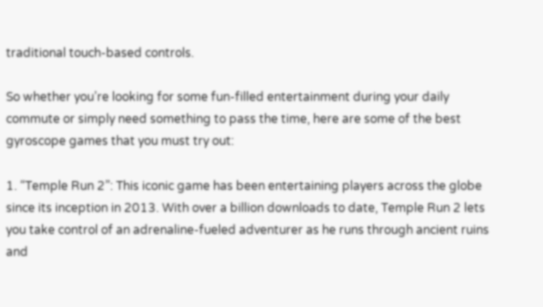traditional touch-based controls.

So whether you’re looking for some fun-filled entertainment during your daily commute or simply need something to pass the time, here are some of the best gyroscope games that you must try out:

1. “Temple Run 2”: This iconic game has been entertaining players across the globe since its inception in 2013. With over a billion downloads to date, Temple Run 2 lets you take control of an adrenaline-fueled adventurer as he runs through ancient ruins and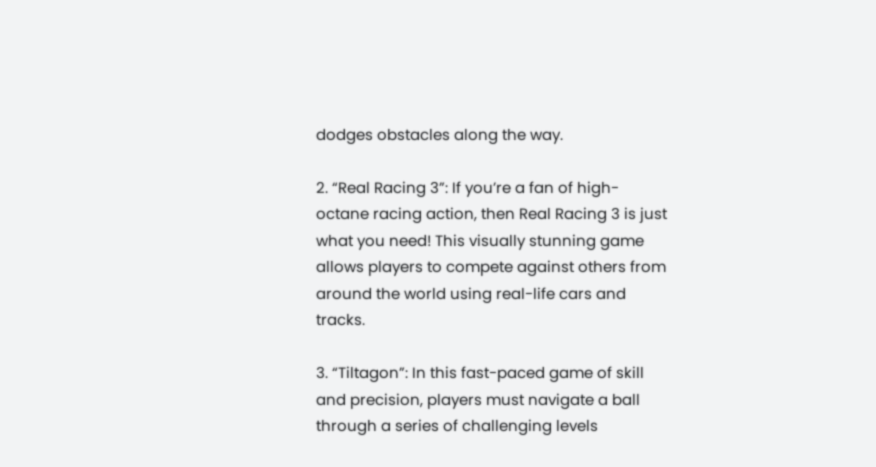dodges obstacles along the way.

2. “Real Racing 3”: If you’re a fan of high-octane racing action, then Real Racing 3 is just what you need! This visually stunning game allows players to compete against others from around the world using real-life cars and tracks.

3. “Tiltagon”: In this fast-paced game of skill and precision, players must navigate a ball through a series of challenging levels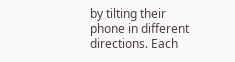by tilting their phone in different directions. Each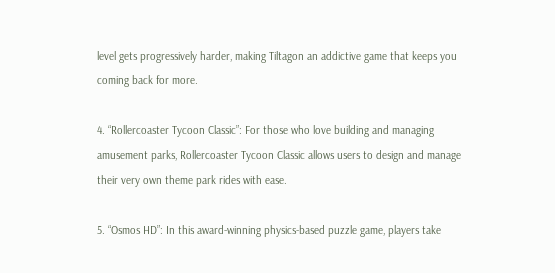level gets progressively harder, making Tiltagon an addictive game that keeps you coming back for more.

4. “Rollercoaster Tycoon Classic”: For those who love building and managing amusement parks, Rollercoaster Tycoon Classic allows users to design and manage their very own theme park rides with ease.

5. “Osmos HD”: In this award-winning physics-based puzzle game, players take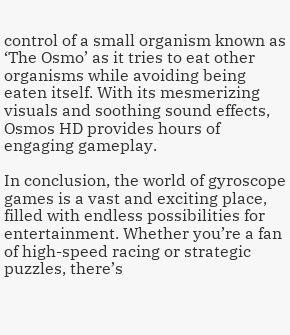control of a small organism known as ‘The Osmo’ as it tries to eat other organisms while avoiding being eaten itself. With its mesmerizing visuals and soothing sound effects, Osmos HD provides hours of engaging gameplay.

In conclusion, the world of gyroscope games is a vast and exciting place, filled with endless possibilities for entertainment. Whether you’re a fan of high-speed racing or strategic puzzles, there’s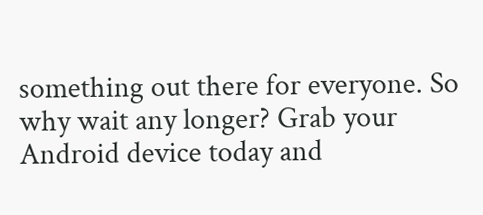something out there for everyone. So why wait any longer? Grab your Android device today and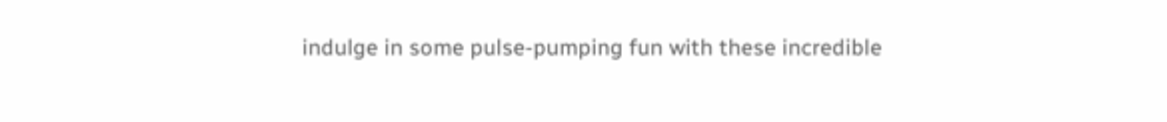indulge in some pulse-pumping fun with these incredible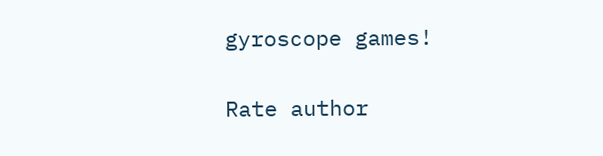gyroscope games!

Rate author